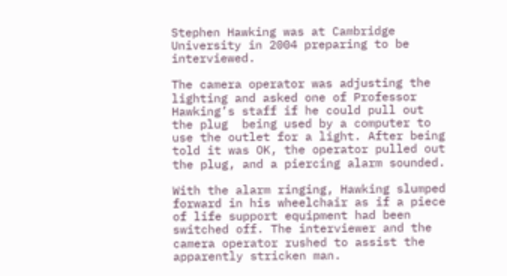Stephen Hawking was at Cambridge University in 2004 preparing to be interviewed.

The camera operator was adjusting the lighting and asked one of Professor Hawking’s staff if he could pull out the plug  being used by a computer to use the outlet for a light. After being told it was OK, the operator pulled out the plug, and a piercing alarm sounded.

With the alarm ringing, Hawking slumped forward in his wheelchair as if a piece of life support equipment had been switched off. The interviewer and the camera operator rushed to assist the apparently stricken man.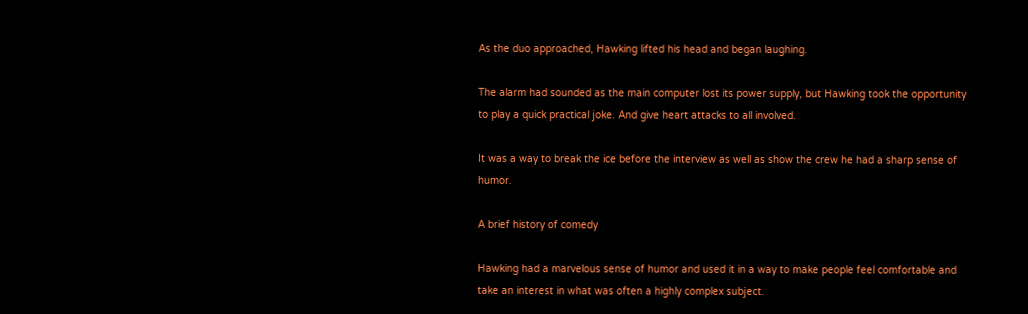As the duo approached, Hawking lifted his head and began laughing.

The alarm had sounded as the main computer lost its power supply, but Hawking took the opportunity to play a quick practical joke. And give heart attacks to all involved.

It was a way to break the ice before the interview as well as show the crew he had a sharp sense of humor.

A brief history of comedy

Hawking had a marvelous sense of humor and used it in a way to make people feel comfortable and take an interest in what was often a highly complex subject.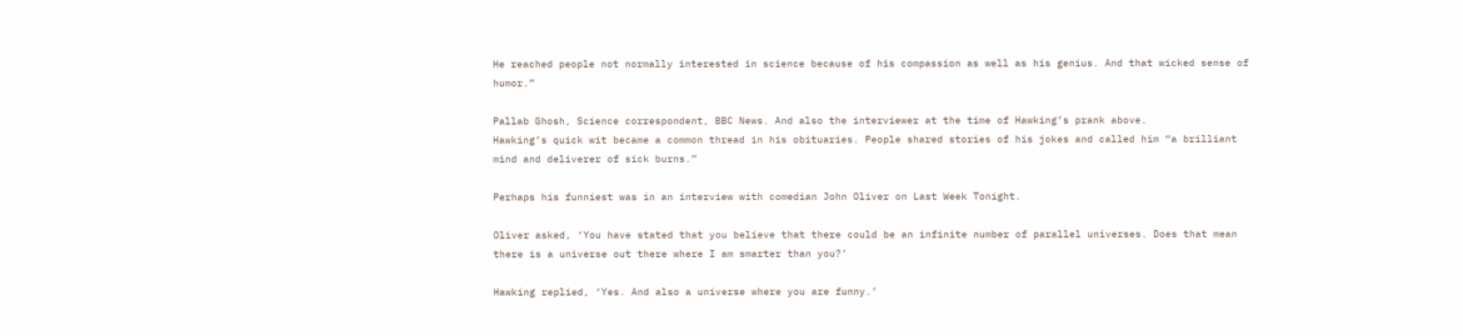He reached people not normally interested in science because of his compassion as well as his genius. And that wicked sense of humor.”

Pallab Ghosh, Science correspondent, BBC News. And also the interviewer at the time of Hawking’s prank above.
Hawking’s quick wit became a common thread in his obituaries. People shared stories of his jokes and called him “a brilliant mind and deliverer of sick burns.”

Perhaps his funniest was in an interview with comedian John Oliver on Last Week Tonight.

Oliver asked, ‘You have stated that you believe that there could be an infinite number of parallel universes. Does that mean there is a universe out there where I am smarter than you?’

Hawking replied, ‘Yes. And also a universe where you are funny.’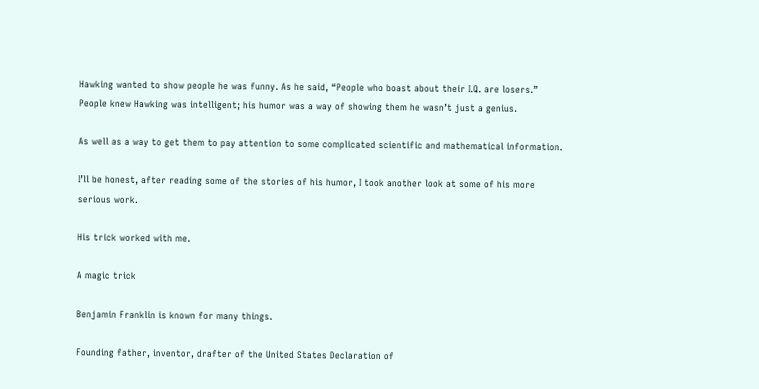Hawking wanted to show people he was funny. As he said, “People who boast about their I.Q. are losers.” People knew Hawking was intelligent; his humor was a way of showing them he wasn’t just a genius.

As well as a way to get them to pay attention to some complicated scientific and mathematical information.

I’ll be honest, after reading some of the stories of his humor, I took another look at some of his more serious work.

His trick worked with me.

A magic trick

Benjamin Franklin is known for many things.

Founding father, inventor, drafter of the United States Declaration of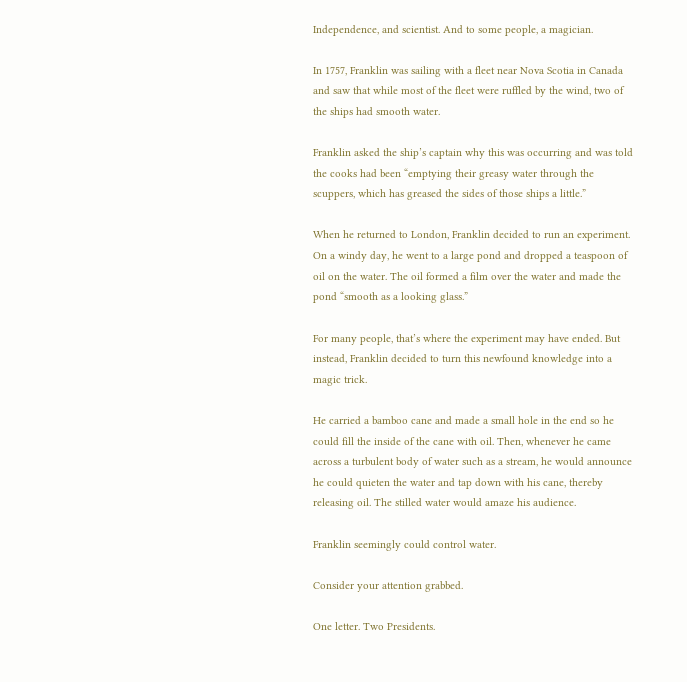Independence, and scientist. And to some people, a magician.

In 1757, Franklin was sailing with a fleet near Nova Scotia in Canada and saw that while most of the fleet were ruffled by the wind, two of the ships had smooth water.

Franklin asked the ship’s captain why this was occurring and was told the cooks had been “emptying their greasy water through the scuppers, which has greased the sides of those ships a little.”

When he returned to London, Franklin decided to run an experiment. On a windy day, he went to a large pond and dropped a teaspoon of oil on the water. The oil formed a film over the water and made the pond “smooth as a looking glass.”

For many people, that’s where the experiment may have ended. But instead, Franklin decided to turn this newfound knowledge into a magic trick.

He carried a bamboo cane and made a small hole in the end so he could fill the inside of the cane with oil. Then, whenever he came across a turbulent body of water such as a stream, he would announce he could quieten the water and tap down with his cane, thereby releasing oil. The stilled water would amaze his audience.

Franklin seemingly could control water.

Consider your attention grabbed.

One letter. Two Presidents.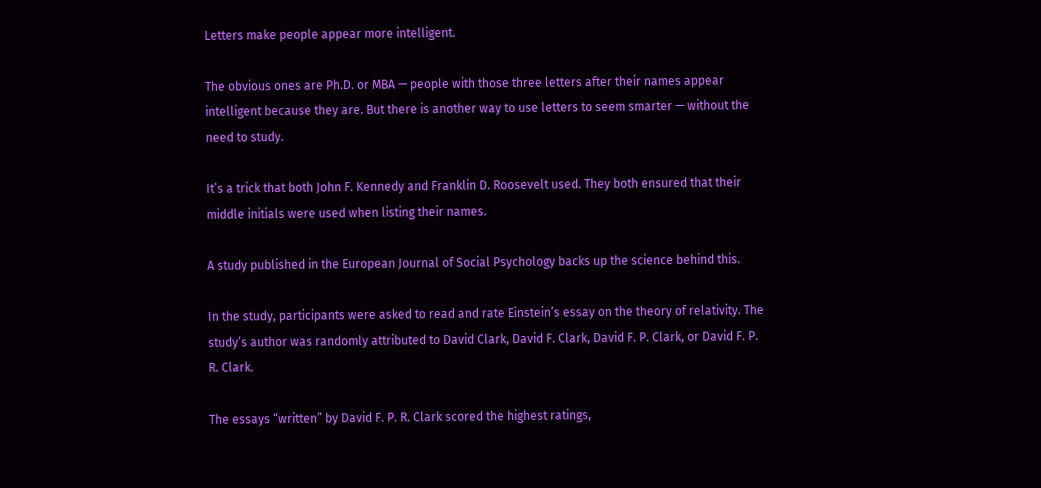Letters make people appear more intelligent.

The obvious ones are Ph.D. or MBA — people with those three letters after their names appear intelligent because they are. But there is another way to use letters to seem smarter — without the need to study.

It’s a trick that both John F. Kennedy and Franklin D. Roosevelt used. They both ensured that their middle initials were used when listing their names.

A study published in the European Journal of Social Psychology backs up the science behind this.

In the study, participants were asked to read and rate Einstein’s essay on the theory of relativity. The study’s author was randomly attributed to David Clark, David F. Clark, David F. P. Clark, or David F. P. R. Clark.

The essays “written” by David F. P. R. Clark scored the highest ratings,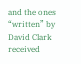and the ones “written” by David Clark received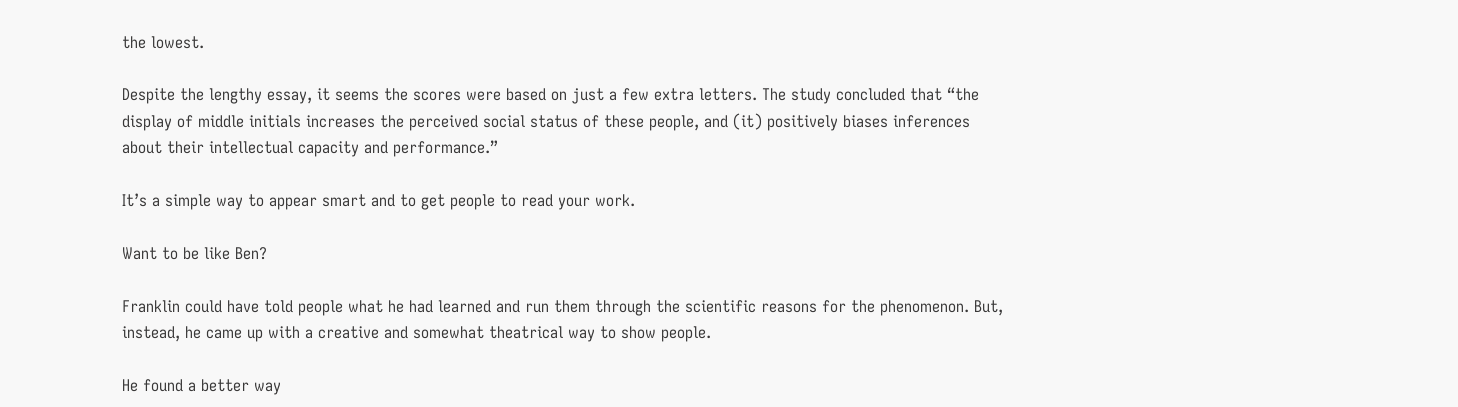the lowest.

Despite the lengthy essay, it seems the scores were based on just a few extra letters. The study concluded that “the display of middle initials increases the perceived social status of these people, and (it) positively biases inferences about their intellectual capacity and performance.”

It’s a simple way to appear smart and to get people to read your work.

Want to be like Ben?

Franklin could have told people what he had learned and run them through the scientific reasons for the phenomenon. But, instead, he came up with a creative and somewhat theatrical way to show people.

He found a better way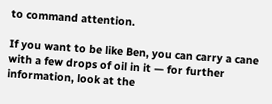to command attention.

If you want to be like Ben, you can carry a cane with a few drops of oil in it — for further information, look at the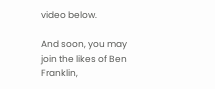video below.

And soon, you may join the likes of Ben Franklin,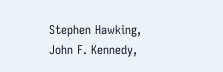Stephen Hawking, John F. Kennedy,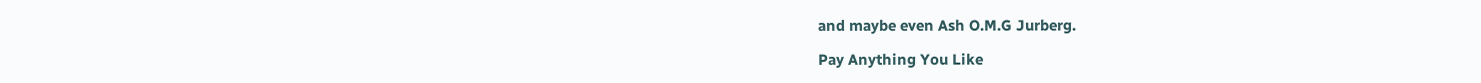and maybe even Ash O.M.G Jurberg.

Pay Anything You Like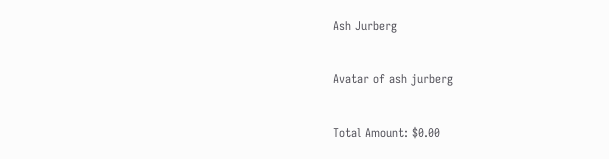Ash Jurberg

Avatar of ash jurberg

Total Amount: $0.00